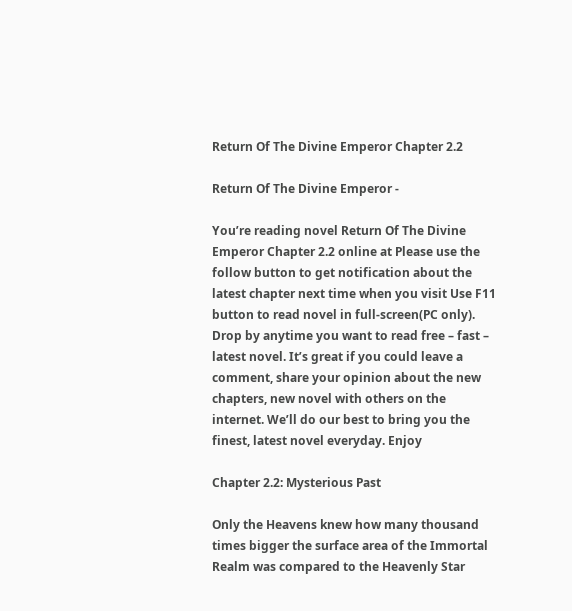Return Of The Divine Emperor Chapter 2.2

Return Of The Divine Emperor -

You’re reading novel Return Of The Divine Emperor Chapter 2.2 online at Please use the follow button to get notification about the latest chapter next time when you visit Use F11 button to read novel in full-screen(PC only). Drop by anytime you want to read free – fast – latest novel. It’s great if you could leave a comment, share your opinion about the new chapters, new novel with others on the internet. We’ll do our best to bring you the finest, latest novel everyday. Enjoy

Chapter 2.2: Mysterious Past

Only the Heavens knew how many thousand times bigger the surface area of the Immortal Realm was compared to the Heavenly Star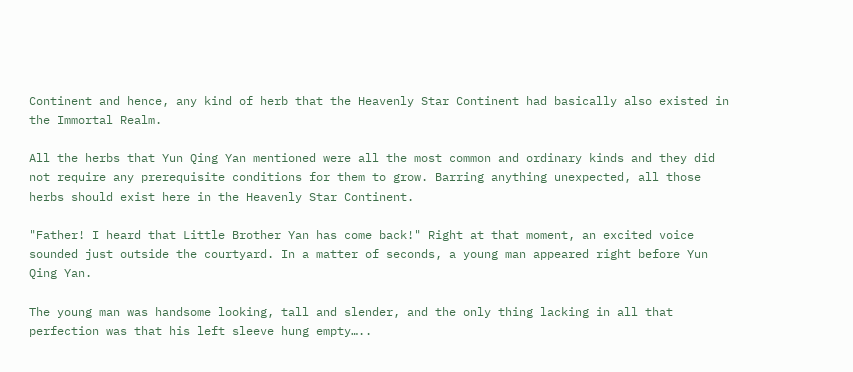Continent and hence, any kind of herb that the Heavenly Star Continent had basically also existed in the Immortal Realm.

All the herbs that Yun Qing Yan mentioned were all the most common and ordinary kinds and they did not require any prerequisite conditions for them to grow. Barring anything unexpected, all those herbs should exist here in the Heavenly Star Continent.

"Father! I heard that Little Brother Yan has come back!" Right at that moment, an excited voice sounded just outside the courtyard. In a matter of seconds, a young man appeared right before Yun Qing Yan.

The young man was handsome looking, tall and slender, and the only thing lacking in all that perfection was that his left sleeve hung empty…..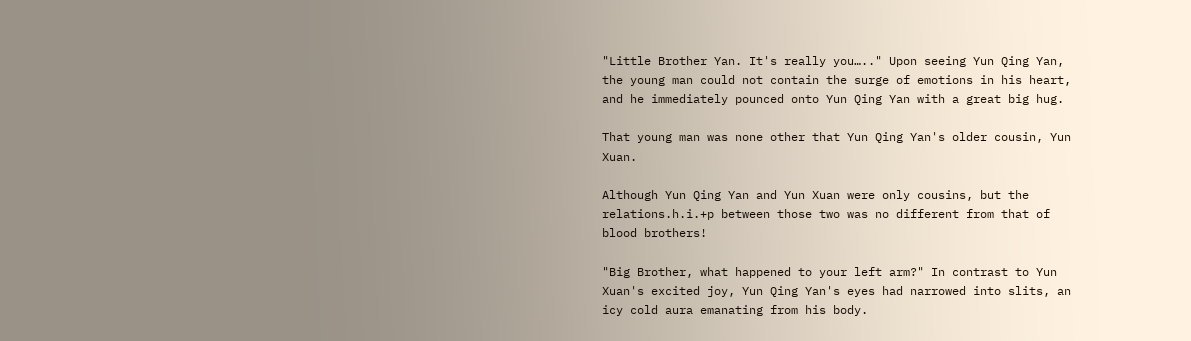"Little Brother Yan. It's really you….." Upon seeing Yun Qing Yan, the young man could not contain the surge of emotions in his heart, and he immediately pounced onto Yun Qing Yan with a great big hug.

That young man was none other that Yun Qing Yan's older cousin, Yun Xuan.

Although Yun Qing Yan and Yun Xuan were only cousins, but the relations.h.i.+p between those two was no different from that of blood brothers!

"Big Brother, what happened to your left arm?" In contrast to Yun Xuan's excited joy, Yun Qing Yan's eyes had narrowed into slits, an icy cold aura emanating from his body.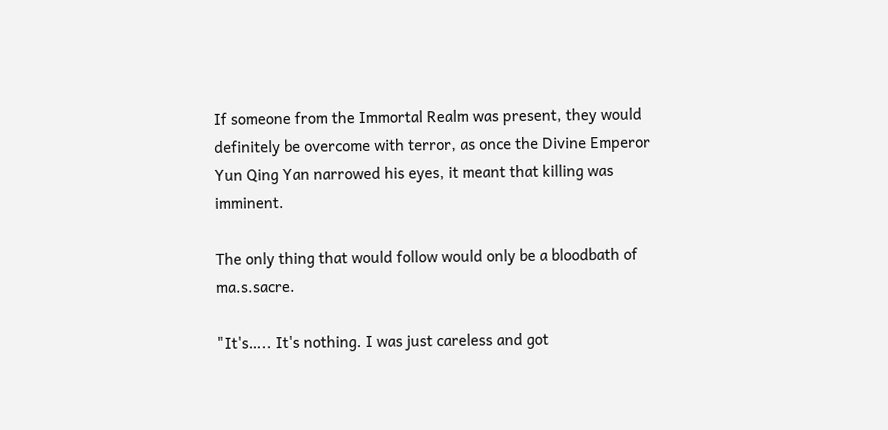If someone from the Immortal Realm was present, they would definitely be overcome with terror, as once the Divine Emperor Yun Qing Yan narrowed his eyes, it meant that killing was imminent.

The only thing that would follow would only be a bloodbath of ma.s.sacre.

"It's….. It's nothing. I was just careless and got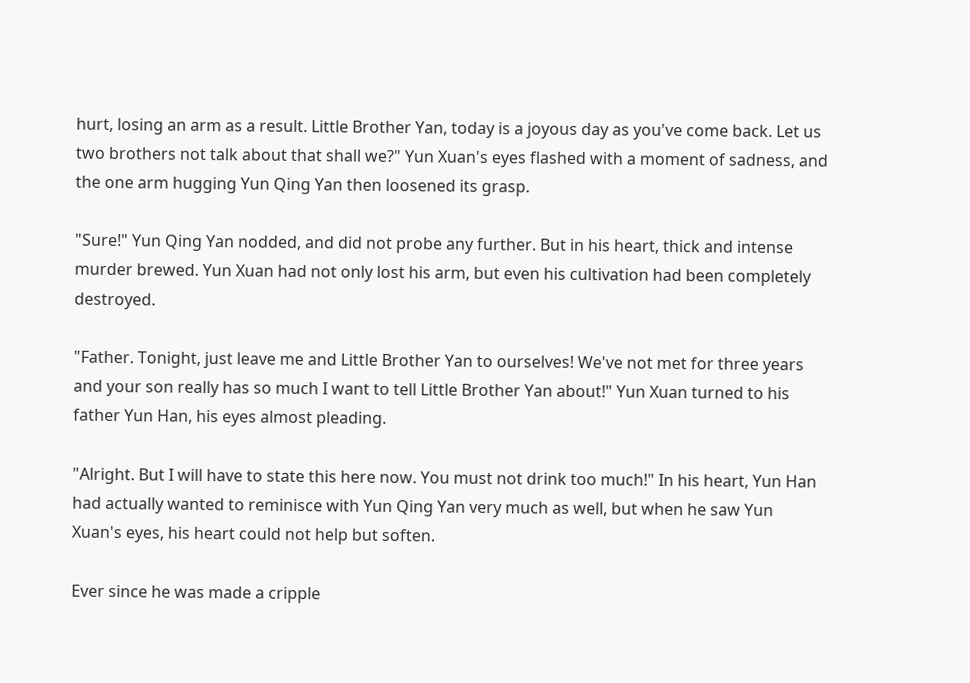hurt, losing an arm as a result. Little Brother Yan, today is a joyous day as you've come back. Let us two brothers not talk about that shall we?" Yun Xuan's eyes flashed with a moment of sadness, and the one arm hugging Yun Qing Yan then loosened its grasp.

"Sure!" Yun Qing Yan nodded, and did not probe any further. But in his heart, thick and intense murder brewed. Yun Xuan had not only lost his arm, but even his cultivation had been completely destroyed.

"Father. Tonight, just leave me and Little Brother Yan to ourselves! We've not met for three years and your son really has so much I want to tell Little Brother Yan about!" Yun Xuan turned to his father Yun Han, his eyes almost pleading.

"Alright. But I will have to state this here now. You must not drink too much!" In his heart, Yun Han had actually wanted to reminisce with Yun Qing Yan very much as well, but when he saw Yun Xuan's eyes, his heart could not help but soften.

Ever since he was made a cripple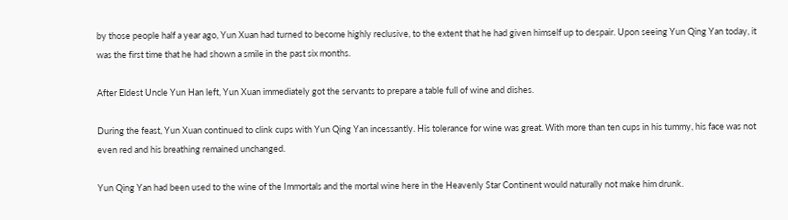by those people half a year ago, Yun Xuan had turned to become highly reclusive, to the extent that he had given himself up to despair. Upon seeing Yun Qing Yan today, it was the first time that he had shown a smile in the past six months.

After Eldest Uncle Yun Han left, Yun Xuan immediately got the servants to prepare a table full of wine and dishes.

During the feast, Yun Xuan continued to clink cups with Yun Qing Yan incessantly. His tolerance for wine was great. With more than ten cups in his tummy, his face was not even red and his breathing remained unchanged.

Yun Qing Yan had been used to the wine of the Immortals and the mortal wine here in the Heavenly Star Continent would naturally not make him drunk.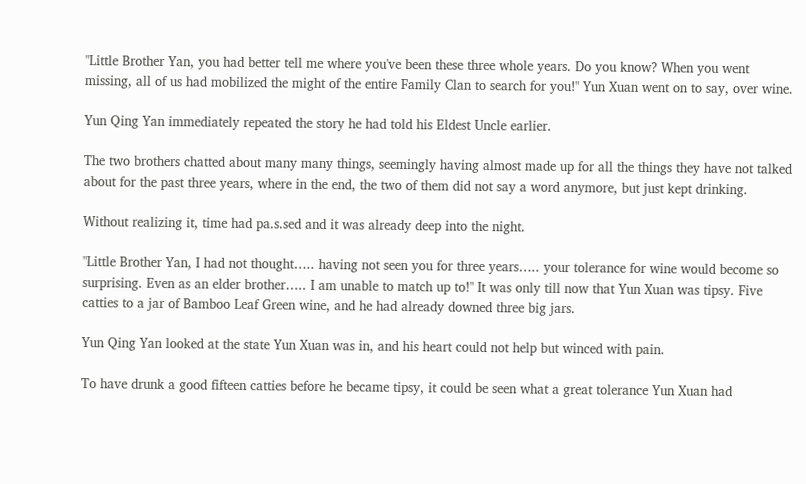"Little Brother Yan, you had better tell me where you've been these three whole years. Do you know? When you went missing, all of us had mobilized the might of the entire Family Clan to search for you!" Yun Xuan went on to say, over wine.

Yun Qing Yan immediately repeated the story he had told his Eldest Uncle earlier.

The two brothers chatted about many many things, seemingly having almost made up for all the things they have not talked about for the past three years, where in the end, the two of them did not say a word anymore, but just kept drinking.

Without realizing it, time had pa.s.sed and it was already deep into the night.

"Little Brother Yan, I had not thought….. having not seen you for three years….. your tolerance for wine would become so surprising. Even as an elder brother….. I am unable to match up to!" It was only till now that Yun Xuan was tipsy. Five catties to a jar of Bamboo Leaf Green wine, and he had already downed three big jars.

Yun Qing Yan looked at the state Yun Xuan was in, and his heart could not help but winced with pain.

To have drunk a good fifteen catties before he became tipsy, it could be seen what a great tolerance Yun Xuan had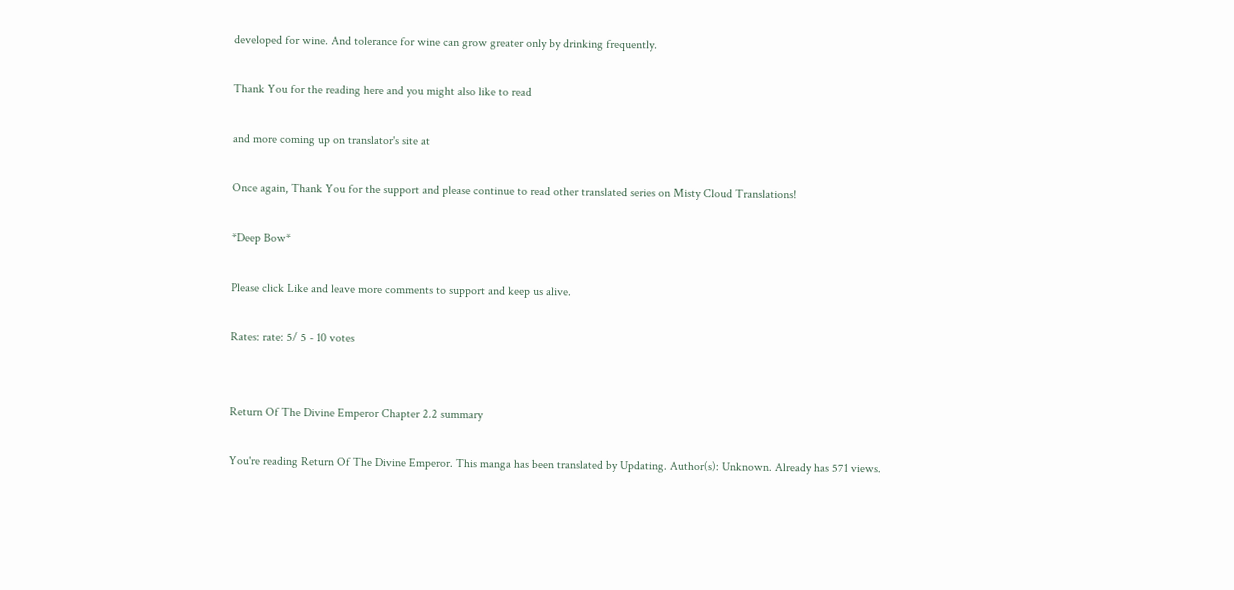developed for wine. And tolerance for wine can grow greater only by drinking frequently.

Thank You for the reading here and you might also like to read

and more coming up on translator's site at

Once again, Thank You for the support and please continue to read other translated series on Misty Cloud Translations!

*Deep Bow*

Please click Like and leave more comments to support and keep us alive.

Rates: rate: 5/ 5 - 10 votes


Return Of The Divine Emperor Chapter 2.2 summary

You're reading Return Of The Divine Emperor. This manga has been translated by Updating. Author(s): Unknown. Already has 571 views.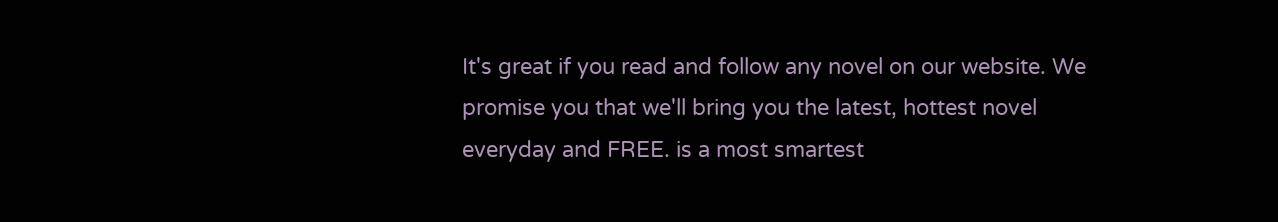It's great if you read and follow any novel on our website. We promise you that we'll bring you the latest, hottest novel everyday and FREE. is a most smartest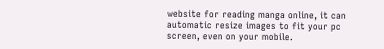website for reading manga online, it can automatic resize images to fit your pc screen, even on your mobile.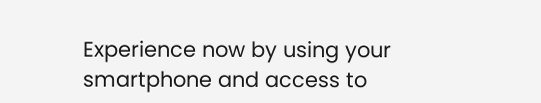Experience now by using your smartphone and access to